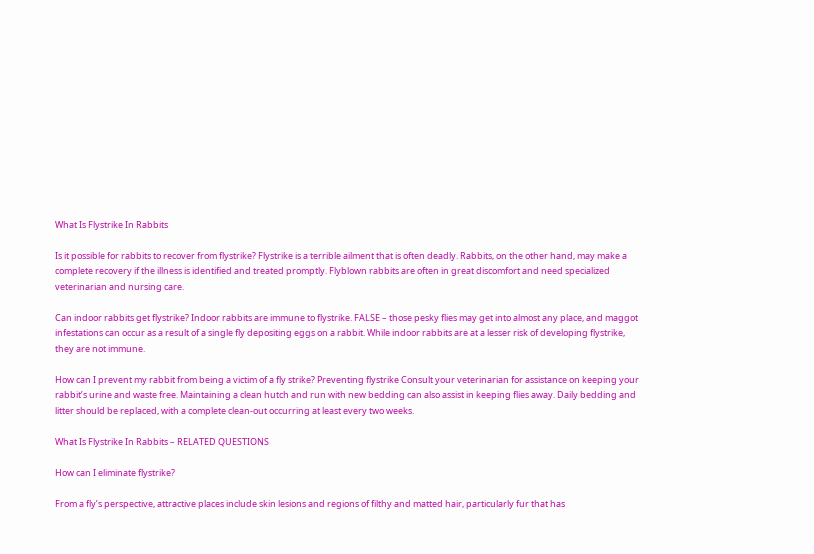What Is Flystrike In Rabbits

Is it possible for rabbits to recover from flystrike? Flystrike is a terrible ailment that is often deadly. Rabbits, on the other hand, may make a complete recovery if the illness is identified and treated promptly. Flyblown rabbits are often in great discomfort and need specialized veterinarian and nursing care.

Can indoor rabbits get flystrike? Indoor rabbits are immune to flystrike. FALSE – those pesky flies may get into almost any place, and maggot infestations can occur as a result of a single fly depositing eggs on a rabbit. While indoor rabbits are at a lesser risk of developing flystrike, they are not immune.

How can I prevent my rabbit from being a victim of a fly strike? Preventing flystrike Consult your veterinarian for assistance on keeping your rabbit’s urine and waste free. Maintaining a clean hutch and run with new bedding can also assist in keeping flies away. Daily bedding and litter should be replaced, with a complete clean-out occurring at least every two weeks.

What Is Flystrike In Rabbits – RELATED QUESTIONS

How can I eliminate flystrike?

From a fly’s perspective, attractive places include skin lesions and regions of filthy and matted hair, particularly fur that has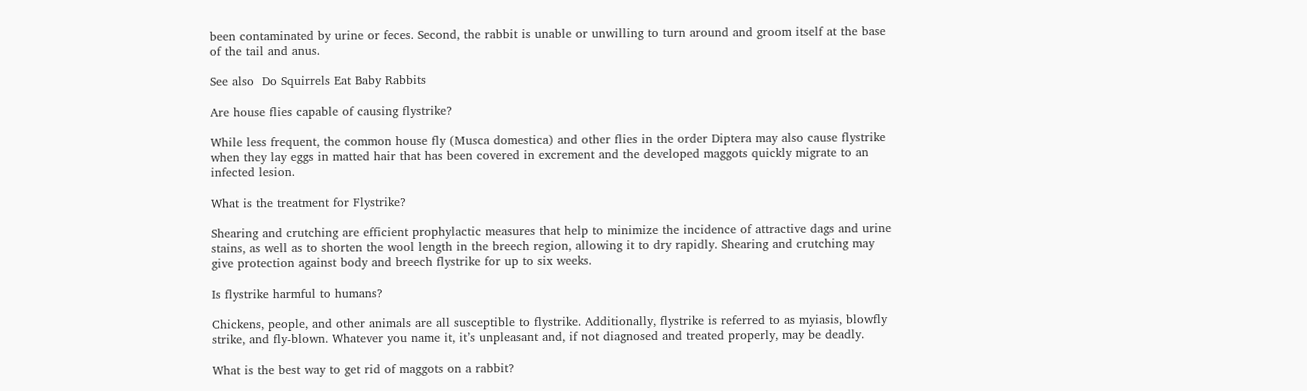been contaminated by urine or feces. Second, the rabbit is unable or unwilling to turn around and groom itself at the base of the tail and anus.

See also  Do Squirrels Eat Baby Rabbits

Are house flies capable of causing flystrike?

While less frequent, the common house fly (Musca domestica) and other flies in the order Diptera may also cause flystrike when they lay eggs in matted hair that has been covered in excrement and the developed maggots quickly migrate to an infected lesion.

What is the treatment for Flystrike?

Shearing and crutching are efficient prophylactic measures that help to minimize the incidence of attractive dags and urine stains, as well as to shorten the wool length in the breech region, allowing it to dry rapidly. Shearing and crutching may give protection against body and breech flystrike for up to six weeks.

Is flystrike harmful to humans?

Chickens, people, and other animals are all susceptible to flystrike. Additionally, flystrike is referred to as myiasis, blowfly strike, and fly-blown. Whatever you name it, it’s unpleasant and, if not diagnosed and treated properly, may be deadly.

What is the best way to get rid of maggots on a rabbit?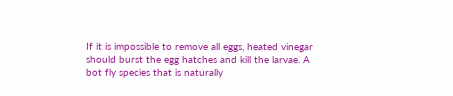If it is impossible to remove all eggs, heated vinegar should burst the egg hatches and kill the larvae. A bot fly species that is naturally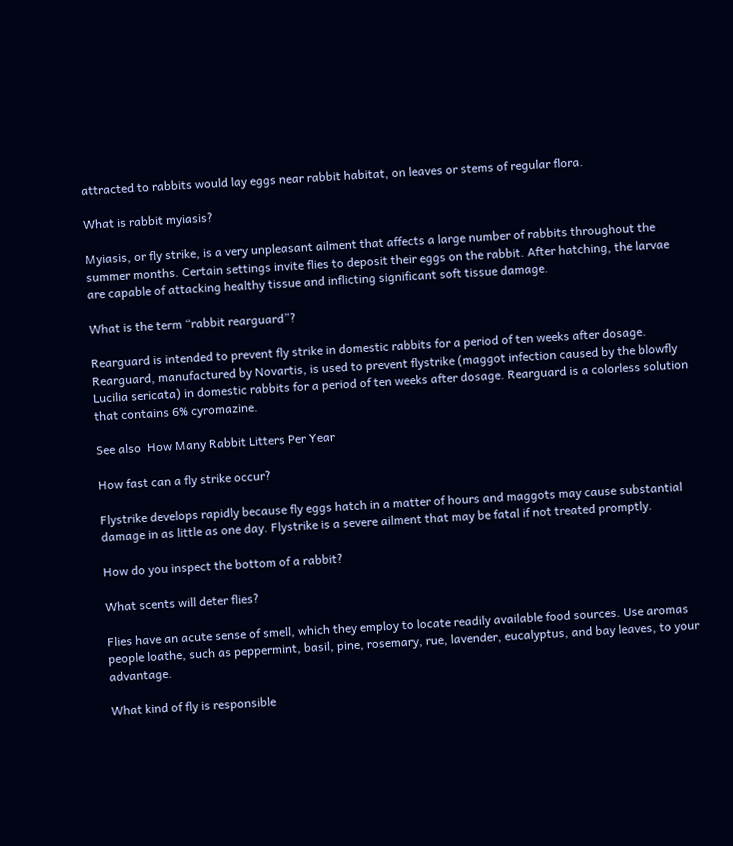attracted to rabbits would lay eggs near rabbit habitat, on leaves or stems of regular flora.

What is rabbit myiasis?

Myiasis, or fly strike, is a very unpleasant ailment that affects a large number of rabbits throughout the summer months. Certain settings invite flies to deposit their eggs on the rabbit. After hatching, the larvae are capable of attacking healthy tissue and inflicting significant soft tissue damage.

What is the term “rabbit rearguard”?

Rearguard is intended to prevent fly strike in domestic rabbits for a period of ten weeks after dosage. Rearguard, manufactured by Novartis, is used to prevent flystrike (maggot infection caused by the blowfly Lucilia sericata) in domestic rabbits for a period of ten weeks after dosage. Rearguard is a colorless solution that contains 6% cyromazine.

See also  How Many Rabbit Litters Per Year

How fast can a fly strike occur?

Flystrike develops rapidly because fly eggs hatch in a matter of hours and maggots may cause substantial damage in as little as one day. Flystrike is a severe ailment that may be fatal if not treated promptly.

How do you inspect the bottom of a rabbit?

What scents will deter flies?

Flies have an acute sense of smell, which they employ to locate readily available food sources. Use aromas people loathe, such as peppermint, basil, pine, rosemary, rue, lavender, eucalyptus, and bay leaves, to your advantage.

What kind of fly is responsible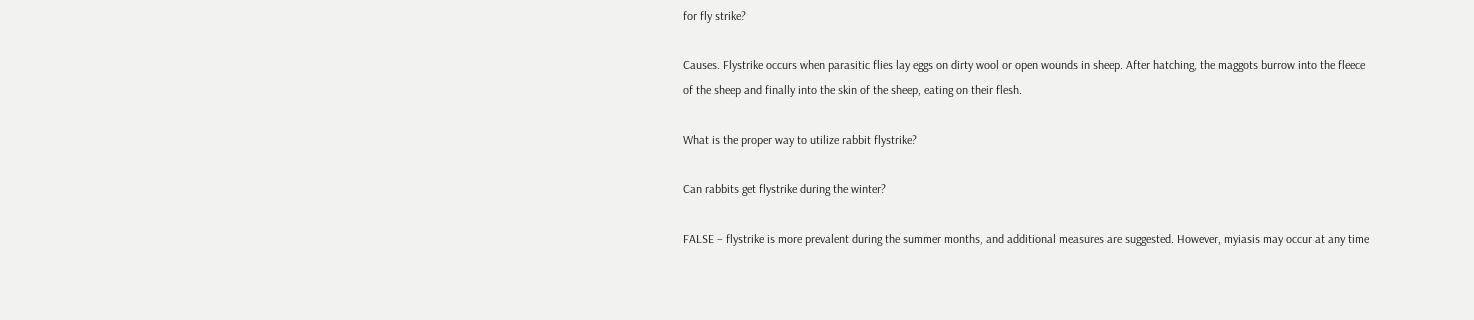for fly strike?

Causes. Flystrike occurs when parasitic flies lay eggs on dirty wool or open wounds in sheep. After hatching, the maggots burrow into the fleece of the sheep and finally into the skin of the sheep, eating on their flesh.

What is the proper way to utilize rabbit flystrike?

Can rabbits get flystrike during the winter?

FALSE – flystrike is more prevalent during the summer months, and additional measures are suggested. However, myiasis may occur at any time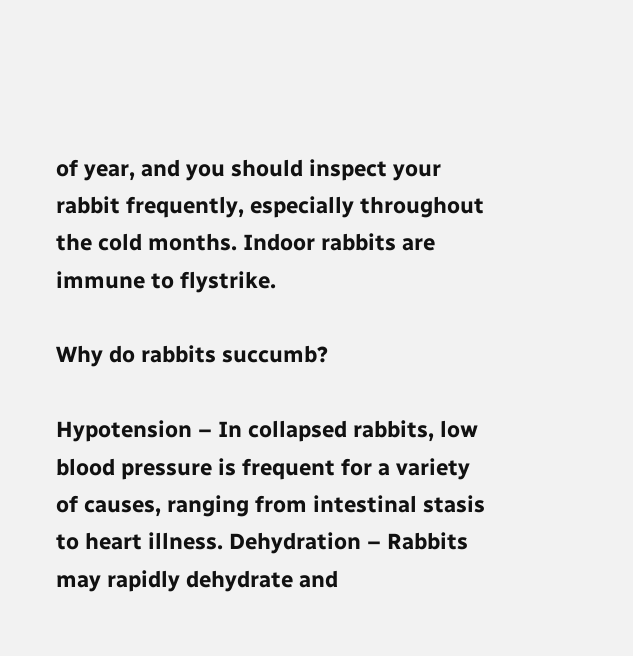of year, and you should inspect your rabbit frequently, especially throughout the cold months. Indoor rabbits are immune to flystrike.

Why do rabbits succumb?

Hypotension – In collapsed rabbits, low blood pressure is frequent for a variety of causes, ranging from intestinal stasis to heart illness. Dehydration – Rabbits may rapidly dehydrate and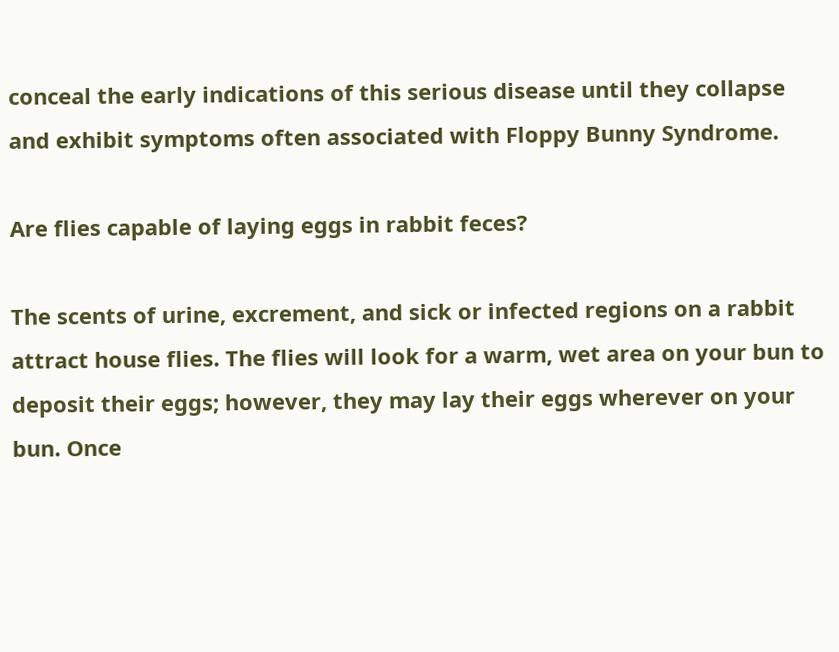conceal the early indications of this serious disease until they collapse and exhibit symptoms often associated with Floppy Bunny Syndrome.

Are flies capable of laying eggs in rabbit feces?

The scents of urine, excrement, and sick or infected regions on a rabbit attract house flies. The flies will look for a warm, wet area on your bun to deposit their eggs; however, they may lay their eggs wherever on your bun. Once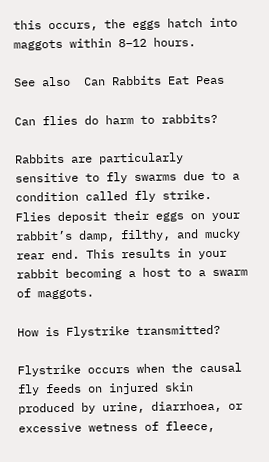this occurs, the eggs hatch into maggots within 8–12 hours.

See also  Can Rabbits Eat Peas

Can flies do harm to rabbits?

Rabbits are particularly sensitive to fly swarms due to a condition called fly strike. Flies deposit their eggs on your rabbit’s damp, filthy, and mucky rear end. This results in your rabbit becoming a host to a swarm of maggots.

How is Flystrike transmitted?

Flystrike occurs when the causal fly feeds on injured skin produced by urine, diarrhoea, or excessive wetness of fleece,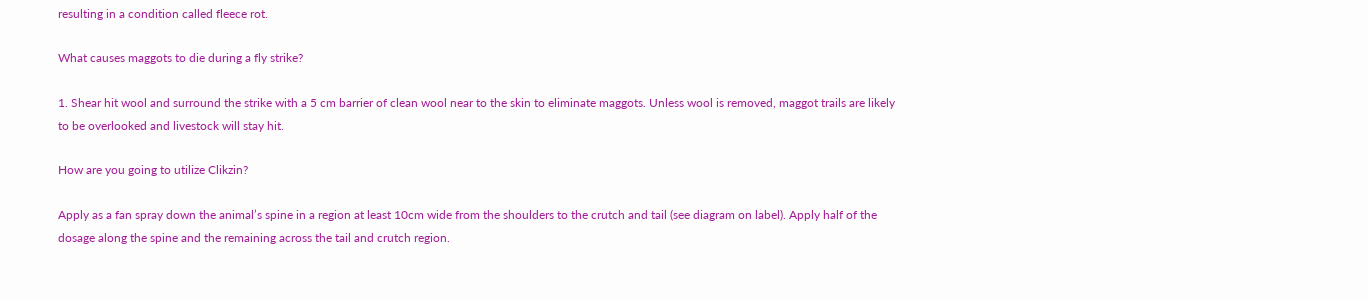resulting in a condition called fleece rot.

What causes maggots to die during a fly strike?

1. Shear hit wool and surround the strike with a 5 cm barrier of clean wool near to the skin to eliminate maggots. Unless wool is removed, maggot trails are likely to be overlooked and livestock will stay hit.

How are you going to utilize Clikzin?

Apply as a fan spray down the animal’s spine in a region at least 10cm wide from the shoulders to the crutch and tail (see diagram on label). Apply half of the dosage along the spine and the remaining across the tail and crutch region.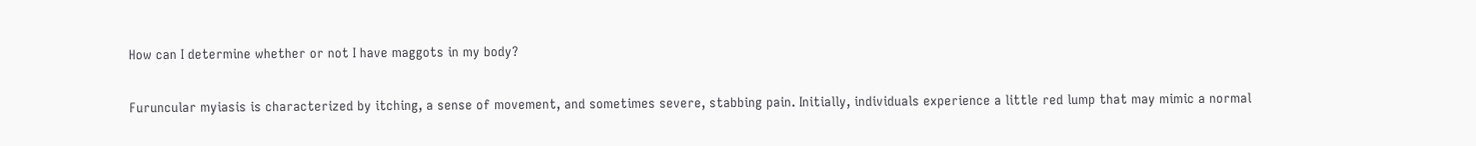How can I determine whether or not I have maggots in my body?

Furuncular myiasis is characterized by itching, a sense of movement, and sometimes severe, stabbing pain. Initially, individuals experience a little red lump that may mimic a normal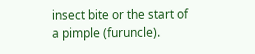insect bite or the start of a pimple (furuncle).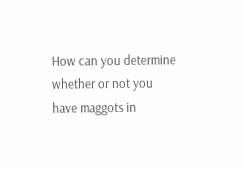How can you determine whether or not you have maggots in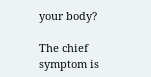your body?

The chief symptom is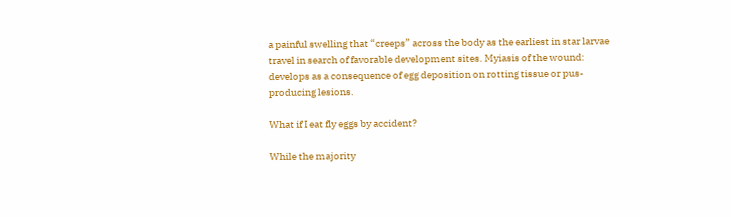a painful swelling that “creeps” across the body as the earliest in star larvae travel in search of favorable development sites. Myiasis of the wound: develops as a consequence of egg deposition on rotting tissue or pus-producing lesions.

What if I eat fly eggs by accident?

While the majority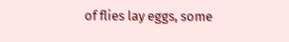of flies lay eggs, some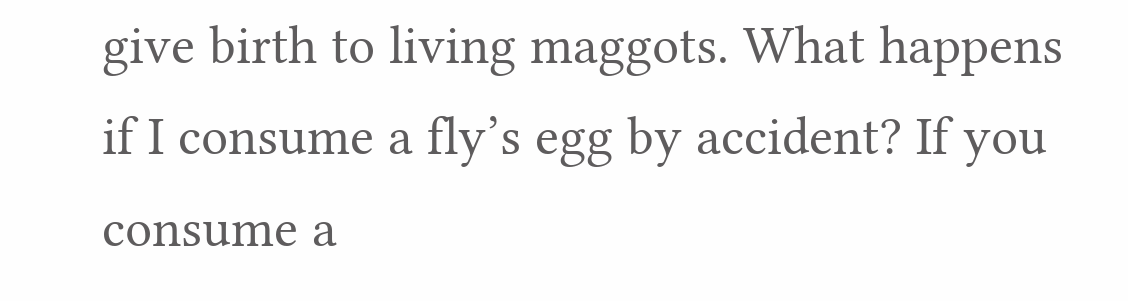give birth to living maggots. What happens if I consume a fly’s egg by accident? If you consume a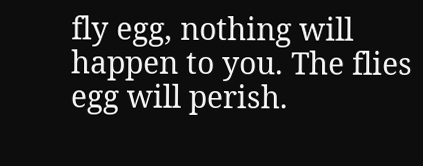fly egg, nothing will happen to you. The flies egg will perish.